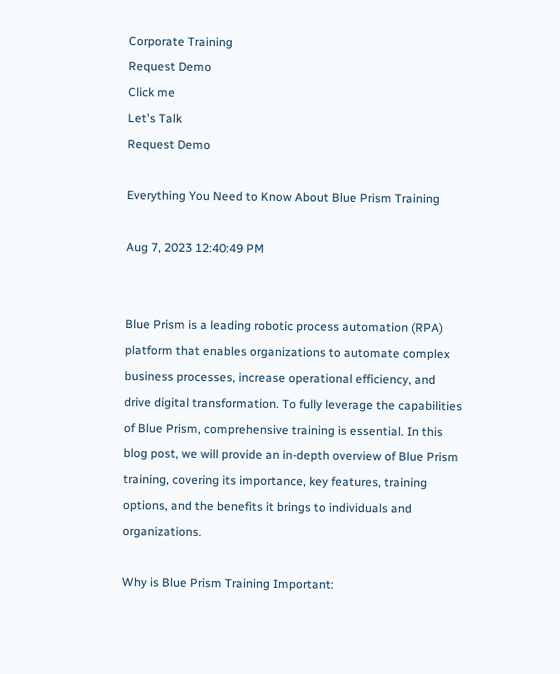Corporate Training
Request Demo
Click me
Let's Talk
Request Demo

Everything You Need to Know About Blue Prism Training

Aug 7, 2023 12:40:49 PM


Blue Prism is a leading robotic process automation (RPA) platform that enables organizations to automate complex business processes, increase operational efficiency, and drive digital transformation. To fully leverage the capabilities of Blue Prism, comprehensive training is essential. In this blog post, we will provide an in-depth overview of Blue Prism training, covering its importance, key features, training options, and the benefits it brings to individuals and organizations.

Why is Blue Prism Training Important: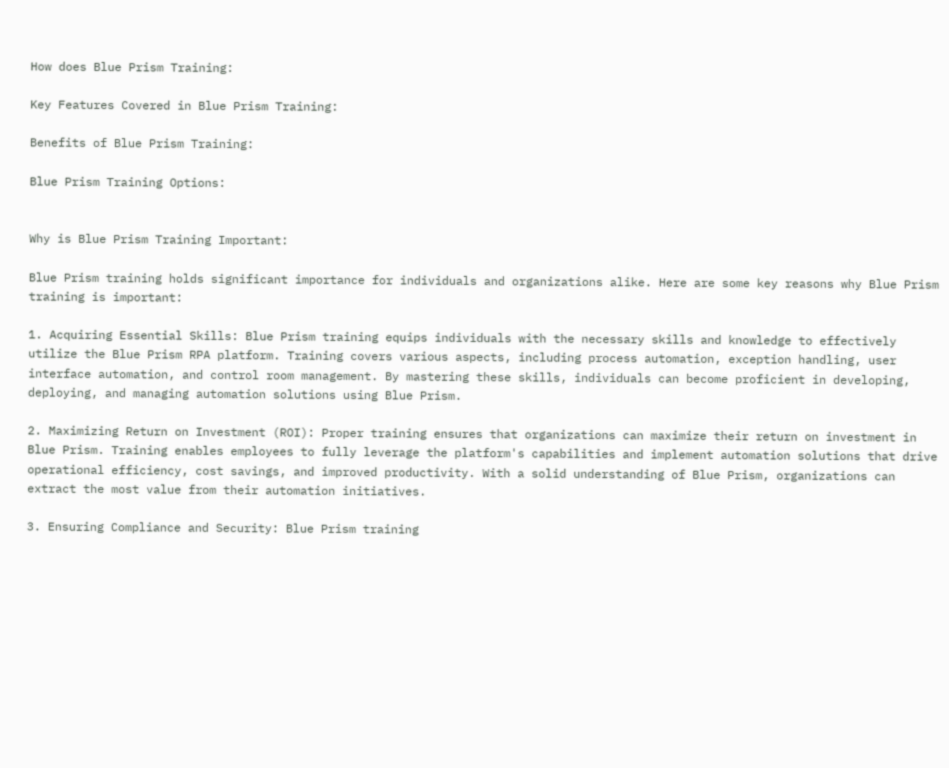How does Blue Prism Training:

Key Features Covered in Blue Prism Training:

Benefits of Blue Prism Training:

Blue Prism Training Options:


Why is Blue Prism Training Important:

Blue Prism training holds significant importance for individuals and organizations alike. Here are some key reasons why Blue Prism training is important:

1. Acquiring Essential Skills: Blue Prism training equips individuals with the necessary skills and knowledge to effectively utilize the Blue Prism RPA platform. Training covers various aspects, including process automation, exception handling, user interface automation, and control room management. By mastering these skills, individuals can become proficient in developing, deploying, and managing automation solutions using Blue Prism.

2. Maximizing Return on Investment (ROI): Proper training ensures that organizations can maximize their return on investment in Blue Prism. Training enables employees to fully leverage the platform's capabilities and implement automation solutions that drive operational efficiency, cost savings, and improved productivity. With a solid understanding of Blue Prism, organizations can extract the most value from their automation initiatives.

3. Ensuring Compliance and Security: Blue Prism training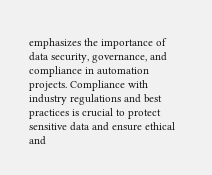emphasizes the importance of data security, governance, and compliance in automation projects. Compliance with industry regulations and best practices is crucial to protect sensitive data and ensure ethical and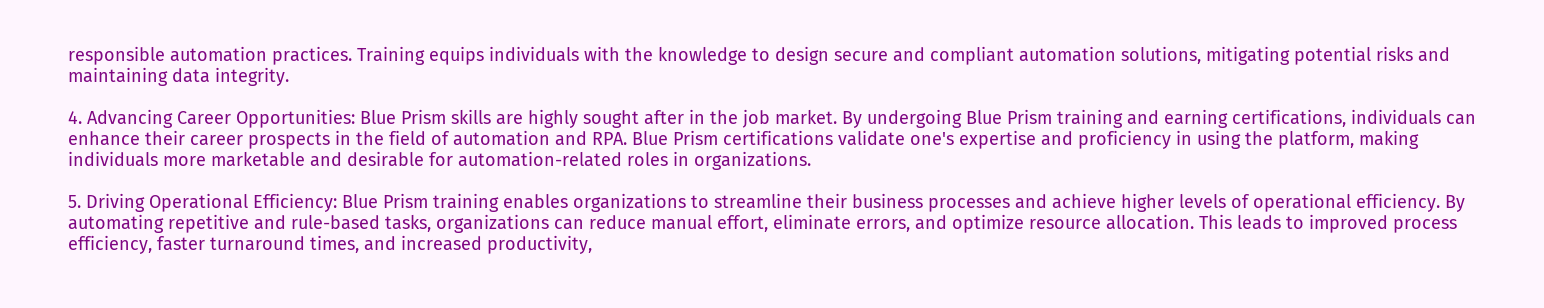responsible automation practices. Training equips individuals with the knowledge to design secure and compliant automation solutions, mitigating potential risks and maintaining data integrity.

4. Advancing Career Opportunities: Blue Prism skills are highly sought after in the job market. By undergoing Blue Prism training and earning certifications, individuals can enhance their career prospects in the field of automation and RPA. Blue Prism certifications validate one's expertise and proficiency in using the platform, making individuals more marketable and desirable for automation-related roles in organizations.

5. Driving Operational Efficiency: Blue Prism training enables organizations to streamline their business processes and achieve higher levels of operational efficiency. By automating repetitive and rule-based tasks, organizations can reduce manual effort, eliminate errors, and optimize resource allocation. This leads to improved process efficiency, faster turnaround times, and increased productivity,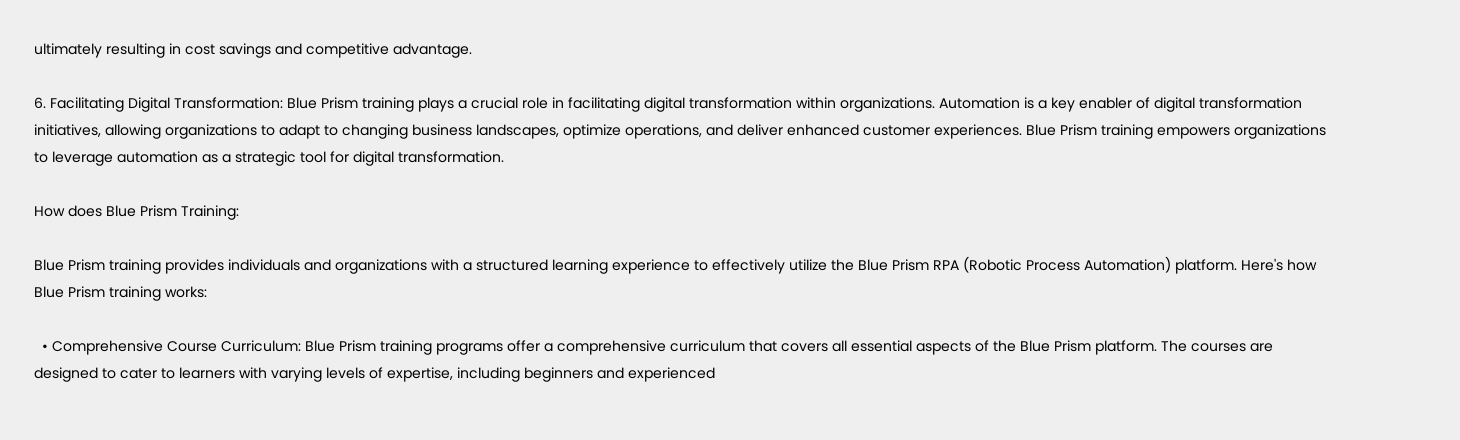ultimately resulting in cost savings and competitive advantage.

6. Facilitating Digital Transformation: Blue Prism training plays a crucial role in facilitating digital transformation within organizations. Automation is a key enabler of digital transformation initiatives, allowing organizations to adapt to changing business landscapes, optimize operations, and deliver enhanced customer experiences. Blue Prism training empowers organizations to leverage automation as a strategic tool for digital transformation.

How does Blue Prism Training:

Blue Prism training provides individuals and organizations with a structured learning experience to effectively utilize the Blue Prism RPA (Robotic Process Automation) platform. Here's how Blue Prism training works:

  • Comprehensive Course Curriculum: Blue Prism training programs offer a comprehensive curriculum that covers all essential aspects of the Blue Prism platform. The courses are designed to cater to learners with varying levels of expertise, including beginners and experienced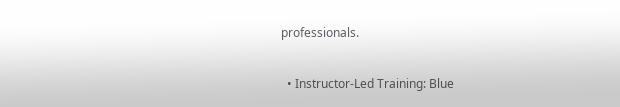professionals.

  • Instructor-Led Training: Blue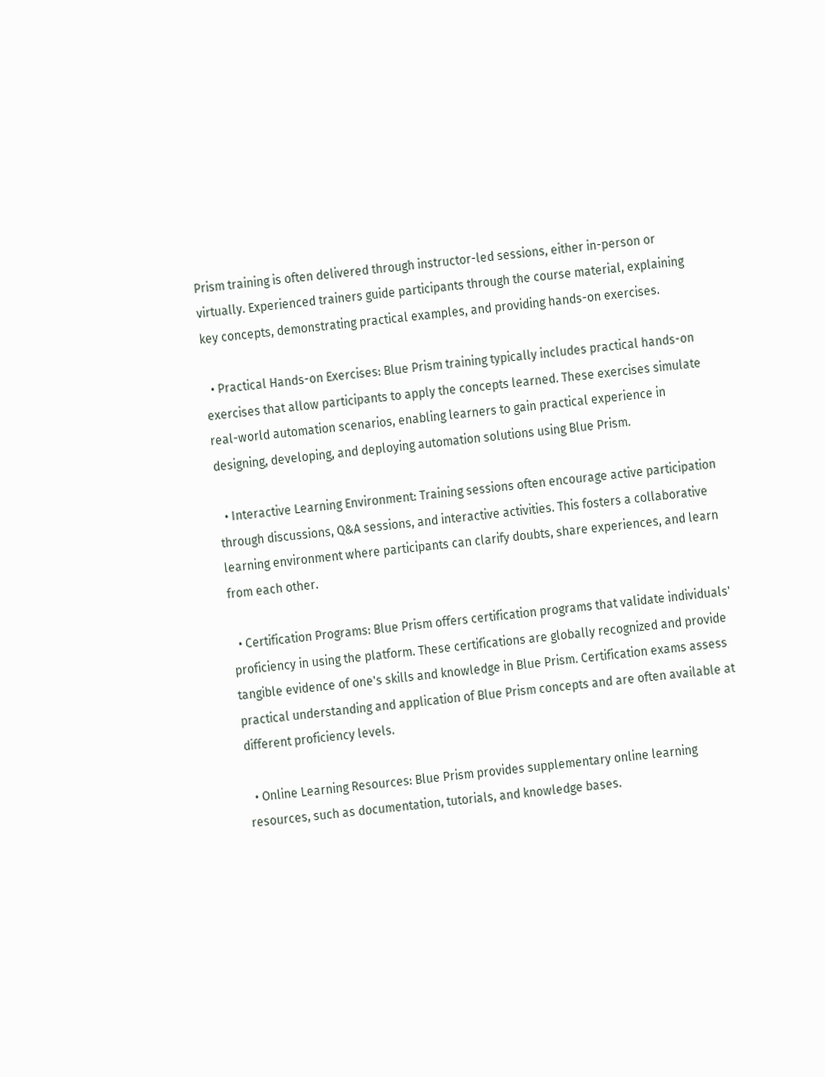Prism training is often delivered through instructor-led sessions, either in-person or virtually. Experienced trainers guide participants through the course material, explaining key concepts, demonstrating practical examples, and providing hands-on exercises.

  • Practical Hands-on Exercises: Blue Prism training typically includes practical hands-on exercises that allow participants to apply the concepts learned. These exercises simulate real-world automation scenarios, enabling learners to gain practical experience in designing, developing, and deploying automation solutions using Blue Prism.

  • Interactive Learning Environment: Training sessions often encourage active participation through discussions, Q&A sessions, and interactive activities. This fosters a collaborative learning environment where participants can clarify doubts, share experiences, and learn from each other.

  • Certification Programs: Blue Prism offers certification programs that validate individuals' proficiency in using the platform. These certifications are globally recognized and provide tangible evidence of one's skills and knowledge in Blue Prism. Certification exams assess practical understanding and application of Blue Prism concepts and are often available at different proficiency levels.

  • Online Learning Resources: Blue Prism provides supplementary online learning resources, such as documentation, tutorials, and knowledge bases.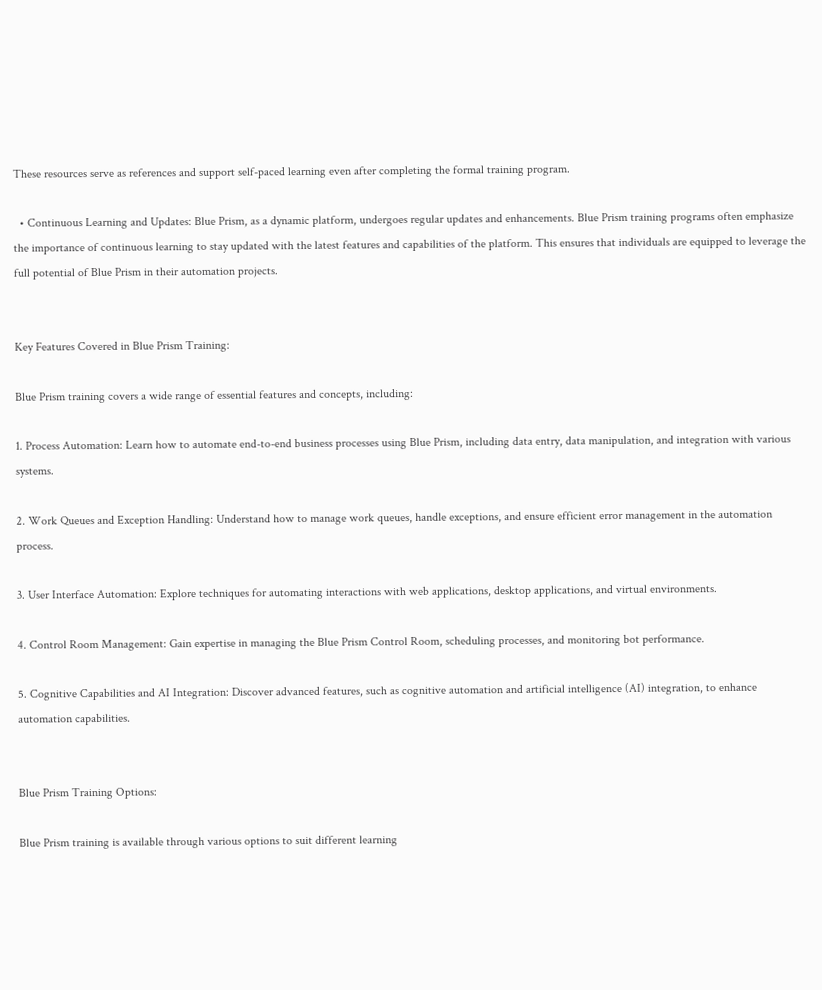These resources serve as references and support self-paced learning even after completing the formal training program.

  • Continuous Learning and Updates: Blue Prism, as a dynamic platform, undergoes regular updates and enhancements. Blue Prism training programs often emphasize the importance of continuous learning to stay updated with the latest features and capabilities of the platform. This ensures that individuals are equipped to leverage the full potential of Blue Prism in their automation projects.


Key Features Covered in Blue Prism Training:

Blue Prism training covers a wide range of essential features and concepts, including:

1. Process Automation: Learn how to automate end-to-end business processes using Blue Prism, including data entry, data manipulation, and integration with various systems.

2. Work Queues and Exception Handling: Understand how to manage work queues, handle exceptions, and ensure efficient error management in the automation process.

3. User Interface Automation: Explore techniques for automating interactions with web applications, desktop applications, and virtual environments.

4. Control Room Management: Gain expertise in managing the Blue Prism Control Room, scheduling processes, and monitoring bot performance.

5. Cognitive Capabilities and AI Integration: Discover advanced features, such as cognitive automation and artificial intelligence (AI) integration, to enhance automation capabilities.


Blue Prism Training Options:

Blue Prism training is available through various options to suit different learning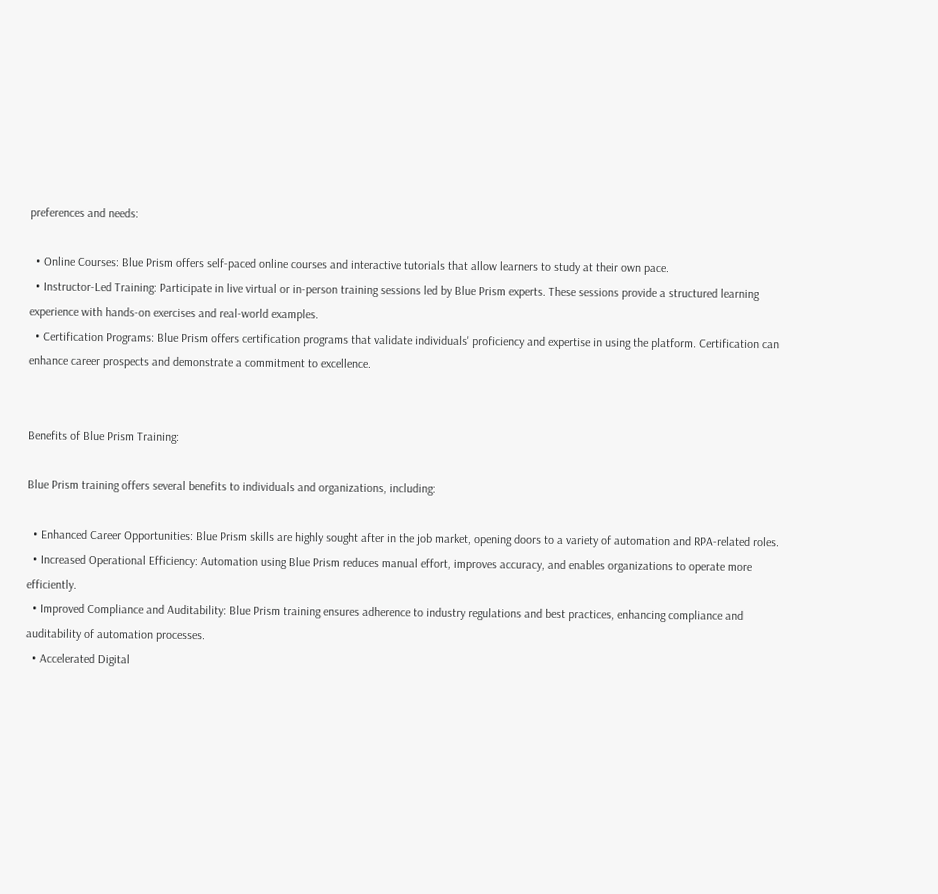preferences and needs:

  • Online Courses: Blue Prism offers self-paced online courses and interactive tutorials that allow learners to study at their own pace.
  • Instructor-Led Training: Participate in live virtual or in-person training sessions led by Blue Prism experts. These sessions provide a structured learning experience with hands-on exercises and real-world examples.
  • Certification Programs: Blue Prism offers certification programs that validate individuals' proficiency and expertise in using the platform. Certification can enhance career prospects and demonstrate a commitment to excellence.


Benefits of Blue Prism Training:

Blue Prism training offers several benefits to individuals and organizations, including:

  • Enhanced Career Opportunities: Blue Prism skills are highly sought after in the job market, opening doors to a variety of automation and RPA-related roles.
  • Increased Operational Efficiency: Automation using Blue Prism reduces manual effort, improves accuracy, and enables organizations to operate more efficiently.
  • Improved Compliance and Auditability: Blue Prism training ensures adherence to industry regulations and best practices, enhancing compliance and auditability of automation processes.
  • Accelerated Digital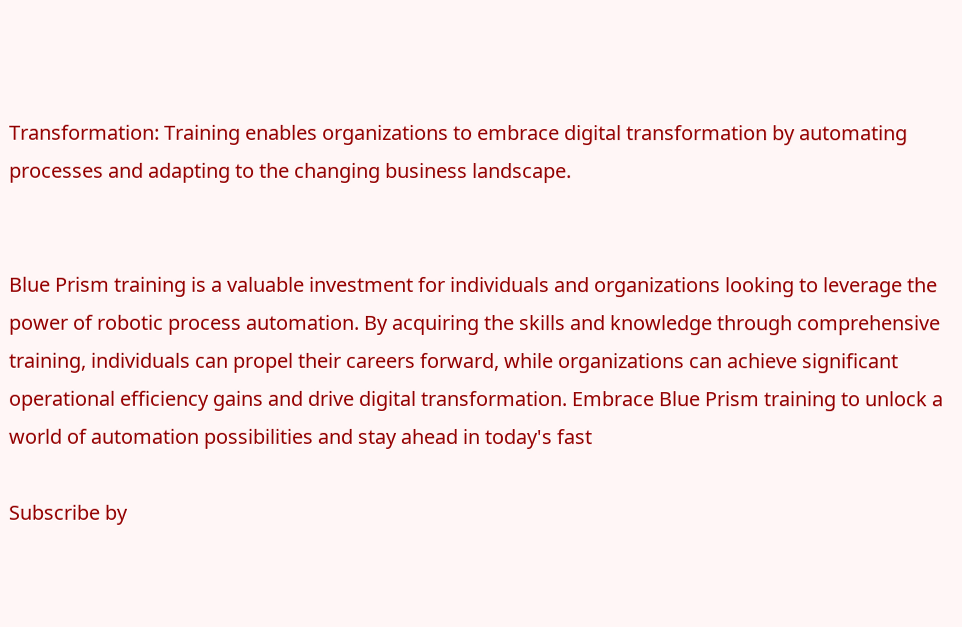Transformation: Training enables organizations to embrace digital transformation by automating processes and adapting to the changing business landscape.


Blue Prism training is a valuable investment for individuals and organizations looking to leverage the power of robotic process automation. By acquiring the skills and knowledge through comprehensive training, individuals can propel their careers forward, while organizations can achieve significant operational efficiency gains and drive digital transformation. Embrace Blue Prism training to unlock a world of automation possibilities and stay ahead in today's fast

Subscribe by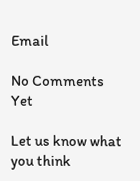Email

No Comments Yet

Let us know what you think